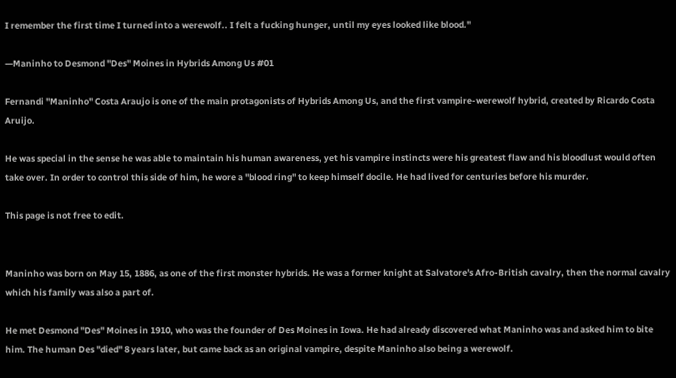I remember the first time I turned into a werewolf.. I felt a fucking hunger, until my eyes looked like blood."

—Maninho to Desmond "Des" Moines in Hybrids Among Us #01

Fernandi "Maninho" Costa Araujo is one of the main protagonists of Hybrids Among Us, and the first vampire-werewolf hybrid, created by Ricardo Costa Aruijo.

He was special in the sense he was able to maintain his human awareness, yet his vampire instincts were his greatest flaw and his bloodlust would often take over. In order to control this side of him, he wore a "blood ring" to keep himself docile. He had lived for centuries before his murder.

This page is not free to edit.


Maninho was born on May 15, 1886, as one of the first monster hybrids. He was a former knight at Salvatore's Afro-British cavalry, then the normal cavalry which his family was also a part of.

He met Desmond "Des" Moines in 1910, who was the founder of Des Moines in Iowa. He had already discovered what Maninho was and asked him to bite him. The human Des "died" 8 years later, but came back as an original vampire, despite Maninho also being a werewolf.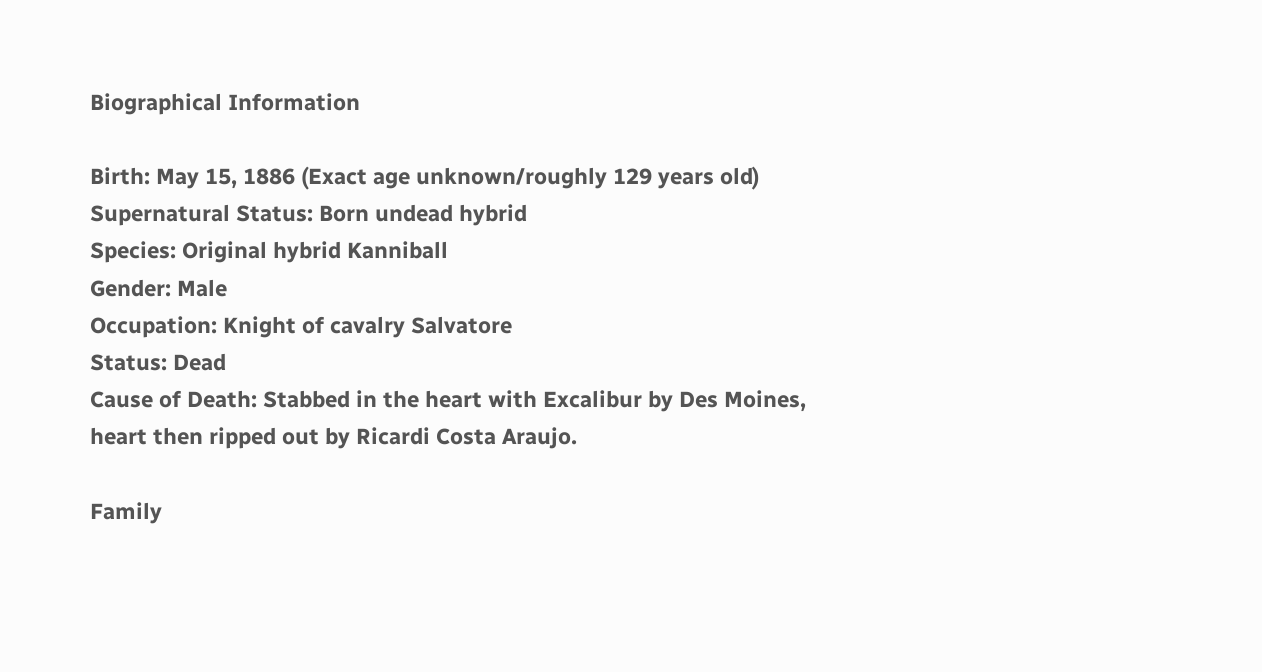Biographical Information

Birth: May 15, 1886 (Exact age unknown/roughly 129 years old)
Supernatural Status: Born undead hybrid
Species: Original hybrid Kanniball
Gender: Male
Occupation: Knight of cavalry Salvatore
Status: Dead
Cause of Death: Stabbed in the heart with Excalibur by Des Moines, heart then ripped out by Ricardi Costa Araujo.

Family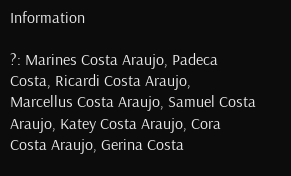Information

?: Marines Costa Araujo, Padeca Costa, Ricardi Costa Araujo, Marcellus Costa Araujo, Samuel Costa Araujo, Katey Costa Araujo, Cora Costa Araujo, Gerina Costa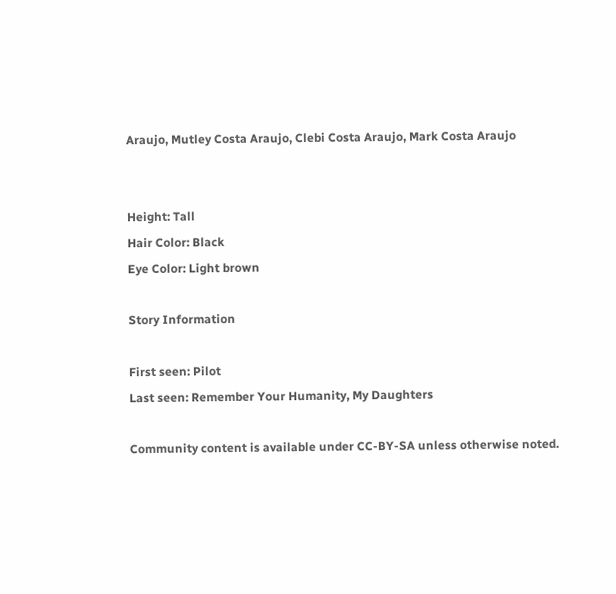Araujo, Mutley Costa Araujo, Clebi Costa Araujo, Mark Costa Araujo


Height: Tall
Hair Color: Black
Eye Color: Light brown

Story Information

First seen: Pilot
Last seen: Remember Your Humanity, My Daughters

Community content is available under CC-BY-SA unless otherwise noted.